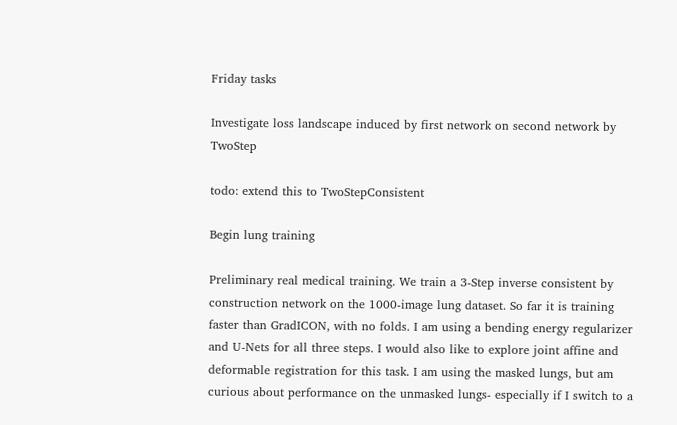Friday tasks

Investigate loss landscape induced by first network on second network by TwoStep

todo: extend this to TwoStepConsistent

Begin lung training

Preliminary real medical training. We train a 3-Step inverse consistent by construction network on the 1000-image lung dataset. So far it is training faster than GradICON, with no folds. I am using a bending energy regularizer and U-Nets for all three steps. I would also like to explore joint affine and deformable registration for this task. I am using the masked lungs, but am curious about performance on the unmasked lungs- especially if I switch to a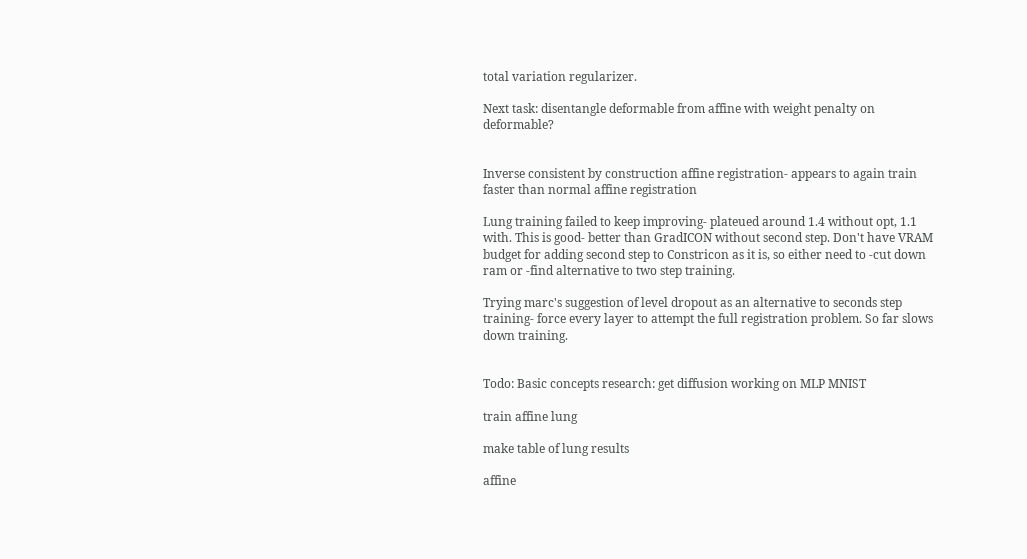total variation regularizer.

Next task: disentangle deformable from affine with weight penalty on deformable?


Inverse consistent by construction affine registration- appears to again train faster than normal affine registration

Lung training failed to keep improving- plateued around 1.4 without opt, 1.1 with. This is good- better than GradICON without second step. Don't have VRAM budget for adding second step to Constricon as it is, so either need to -cut down ram or -find alternative to two step training.

Trying marc's suggestion of level dropout as an alternative to seconds step training- force every layer to attempt the full registration problem. So far slows down training.


Todo: Basic concepts research: get diffusion working on MLP MNIST

train affine lung

make table of lung results

affine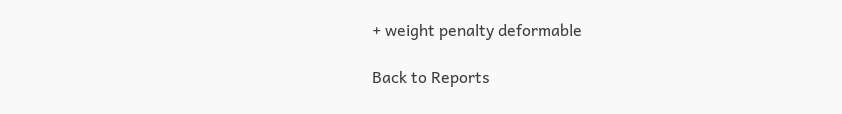+ weight penalty deformable

Back to Reports